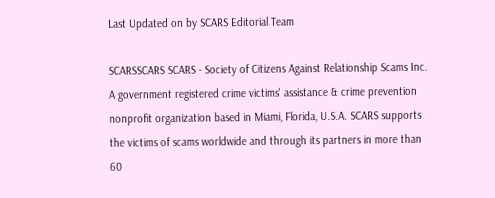Last Updated on by SCARS Editorial Team

SCARSSCARS SCARS - Society of Citizens Against Relationship Scams Inc. A government registered crime victims' assistance & crime prevention nonprofit organization based in Miami, Florida, U.S.A. SCARS supports the victims of scams worldwide and through its partners in more than 60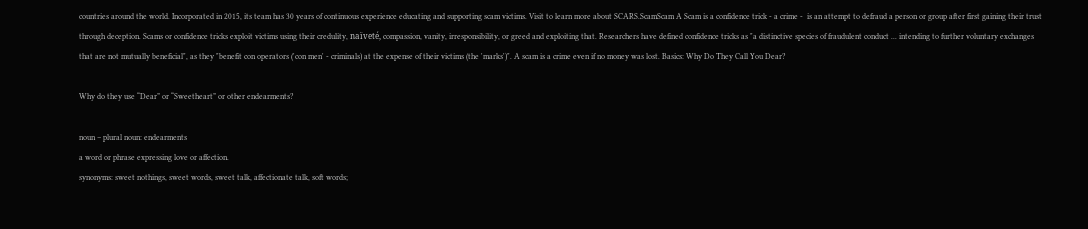countries around the world. Incorporated in 2015, its team has 30 years of continuous experience educating and supporting scam victims. Visit to learn more about SCARS.ScamScam A Scam is a confidence trick - a crime -  is an attempt to defraud a person or group after first gaining their trust through deception. Scams or confidence tricks exploit victims using their credulity, naïveté, compassion, vanity, irresponsibility, or greed and exploiting that. Researchers have defined confidence tricks as "a distinctive species of fraudulent conduct ... intending to further voluntary exchanges that are not mutually beneficial", as they "benefit con operators ('con men' - criminals) at the expense of their victims (the 'marks')". A scam is a crime even if no money was lost. Basics: Why Do They Call You Dear?

Why do they use “Dear” or “Sweetheart” or other endearments?

noun – plural noun: endearments
a word or phrase expressing love or affection.
synonyms: sweet nothings, sweet words, sweet talk, affectionate talk, soft words;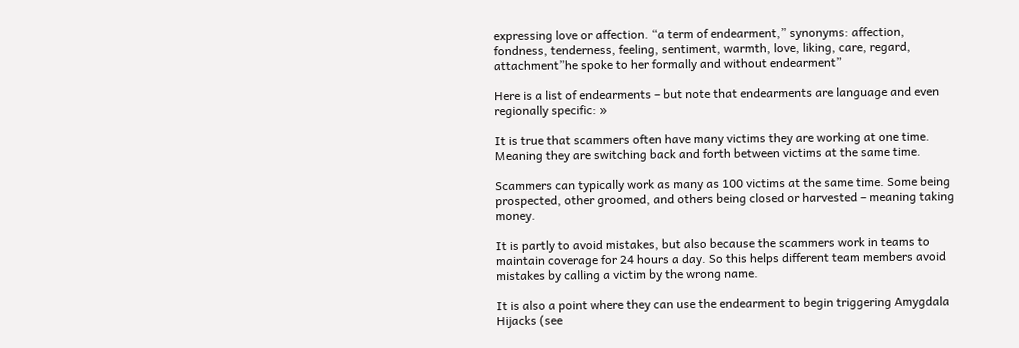expressing love or affection. “a term of endearment,” synonyms: affection, fondness, tenderness, feeling, sentiment, warmth, love, liking, care, regard, attachment”he spoke to her formally and without endearment”

Here is a list of endearments – but note that endearments are language and even regionally specific: »

It is true that scammers often have many victims they are working at one time. Meaning they are switching back and forth between victims at the same time.

Scammers can typically work as many as 100 victims at the same time. Some being prospected, other groomed, and others being closed or harvested – meaning taking money.

It is partly to avoid mistakes, but also because the scammers work in teams to maintain coverage for 24 hours a day. So this helps different team members avoid mistakes by calling a victim by the wrong name.

It is also a point where they can use the endearment to begin triggering Amygdala Hijacks (see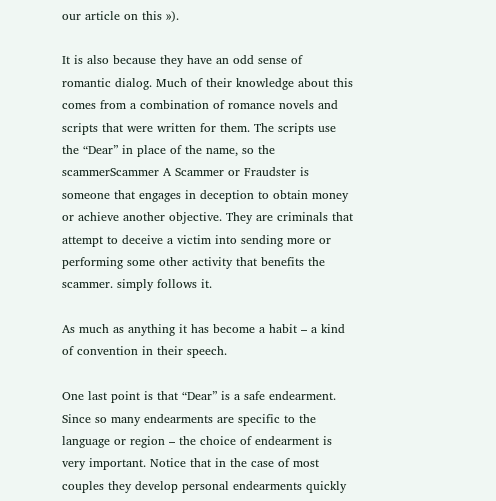our article on this »).

It is also because they have an odd sense of romantic dialog. Much of their knowledge about this comes from a combination of romance novels and scripts that were written for them. The scripts use the “Dear” in place of the name, so the scammerScammer A Scammer or Fraudster is someone that engages in deception to obtain money or achieve another objective. They are criminals that attempt to deceive a victim into sending more or performing some other activity that benefits the scammer. simply follows it.

As much as anything it has become a habit – a kind of convention in their speech.

One last point is that “Dear” is a safe endearment. Since so many endearments are specific to the language or region – the choice of endearment is very important. Notice that in the case of most couples they develop personal endearments quickly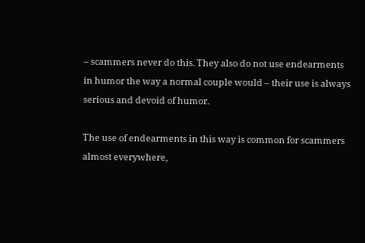– scammers never do this. They also do not use endearments in humor the way a normal couple would – their use is always serious and devoid of humor.

The use of endearments in this way is common for scammers almost everywhere,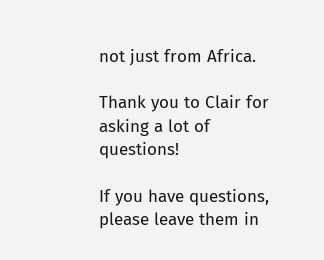not just from Africa.

Thank you to Clair for asking a lot of questions!

If you have questions, please leave them in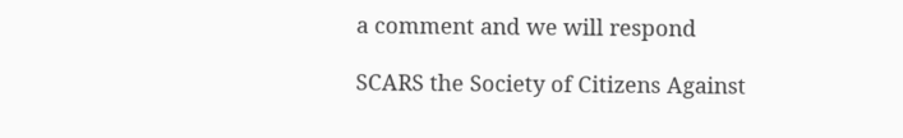a comment and we will respond

SCARS the Society of Citizens Against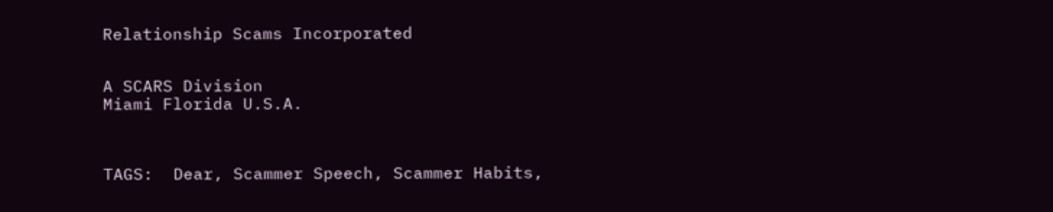Relationship Scams Incorporated


A SCARS Division
Miami Florida U.S.A.



TAGS:  Dear, Scammer Speech, Scammer Habits,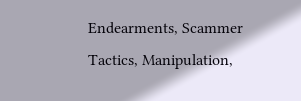Endearments, Scammer Tactics, Manipulation,